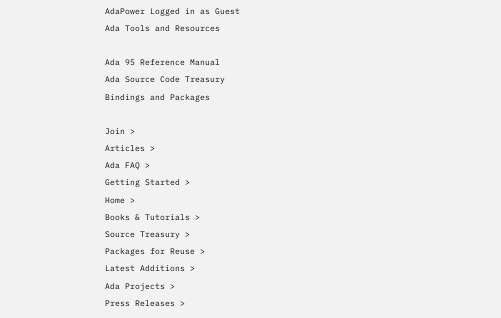AdaPower Logged in as Guest
Ada Tools and Resources

Ada 95 Reference Manual
Ada Source Code Treasury
Bindings and Packages

Join >
Articles >
Ada FAQ >
Getting Started >
Home >
Books & Tutorials >
Source Treasury >
Packages for Reuse >
Latest Additions >
Ada Projects >
Press Releases >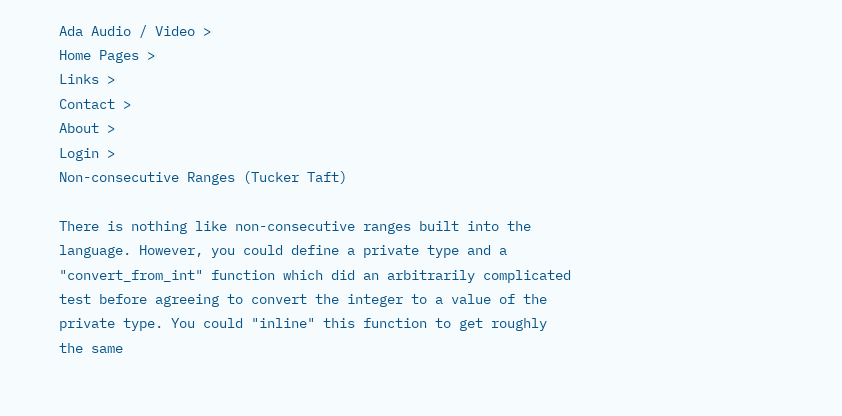Ada Audio / Video >
Home Pages >
Links >
Contact >
About >
Login >
Non-consecutive Ranges (Tucker Taft)

There is nothing like non-consecutive ranges built into the language. However, you could define a private type and a "convert_from_int" function which did an arbitrarily complicated test before agreeing to convert the integer to a value of the private type. You could "inline" this function to get roughly the same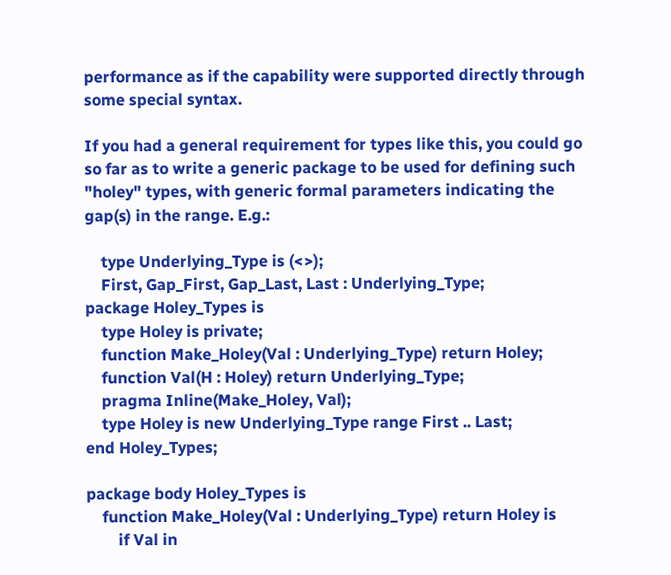performance as if the capability were supported directly through some special syntax.

If you had a general requirement for types like this, you could go so far as to write a generic package to be used for defining such "holey" types, with generic formal parameters indicating the gap(s) in the range. E.g.:

    type Underlying_Type is (<>);
    First, Gap_First, Gap_Last, Last : Underlying_Type;
package Holey_Types is
    type Holey is private;
    function Make_Holey(Val : Underlying_Type) return Holey;
    function Val(H : Holey) return Underlying_Type;
    pragma Inline(Make_Holey, Val);
    type Holey is new Underlying_Type range First .. Last;
end Holey_Types;

package body Holey_Types is
    function Make_Holey(Val : Underlying_Type) return Holey is
        if Val in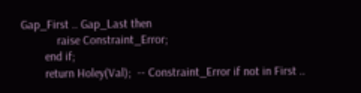Gap_First .. Gap_Last then
            raise Constraint_Error;
        end if;
        return Holey(Val);  -- Constraint_Error if not in First ..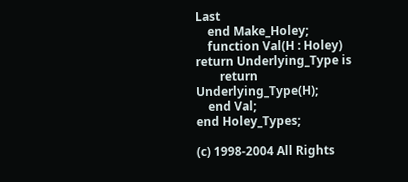Last
    end Make_Holey;
    function Val(H : Holey) return Underlying_Type is
        return Underlying_Type(H);
    end Val;
end Holey_Types;

(c) 1998-2004 All Rights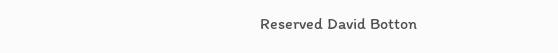Reserved David Botton